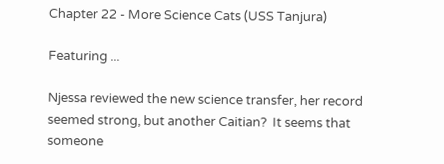Chapter 22 - More Science Cats (USS Tanjura)

Featuring ...

Njessa reviewed the new science transfer, her record seemed strong, but another Caitian?  It seems that someone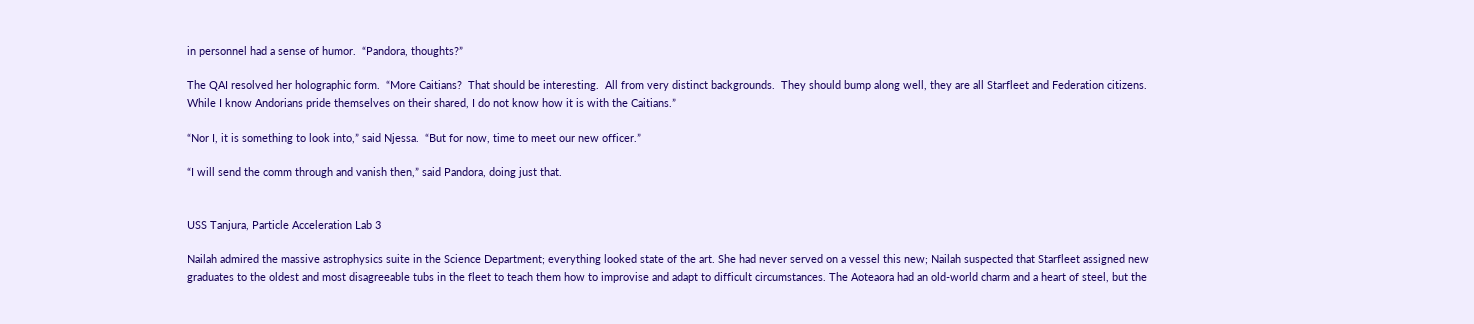in personnel had a sense of humor.  “Pandora, thoughts?”

The QAI resolved her holographic form.  “More Caitians?  That should be interesting.  All from very distinct backgrounds.  They should bump along well, they are all Starfleet and Federation citizens.  While I know Andorians pride themselves on their shared, I do not know how it is with the Caitians.”

“Nor I, it is something to look into,” said Njessa.  “But for now, time to meet our new officer.”

“I will send the comm through and vanish then,” said Pandora, doing just that.


USS Tanjura, Particle Acceleration Lab 3

Nailah admired the massive astrophysics suite in the Science Department; everything looked state of the art. She had never served on a vessel this new; Nailah suspected that Starfleet assigned new graduates to the oldest and most disagreeable tubs in the fleet to teach them how to improvise and adapt to difficult circumstances. The Aoteaora had an old-world charm and a heart of steel, but the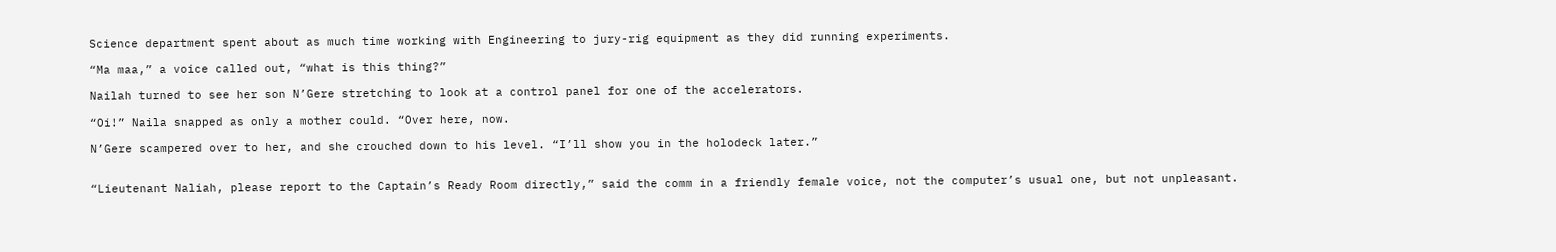Science department spent about as much time working with Engineering to jury-rig equipment as they did running experiments.

“Ma maa,” a voice called out, “what is this thing?”

Nailah turned to see her son N’Gere stretching to look at a control panel for one of the accelerators.

“Oi!” Naila snapped as only a mother could. “Over here, now.

N’Gere scampered over to her, and she crouched down to his level. “I’ll show you in the holodeck later.”


“Lieutenant Naliah, please report to the Captain’s Ready Room directly,” said the comm in a friendly female voice, not the computer’s usual one, but not unpleasant.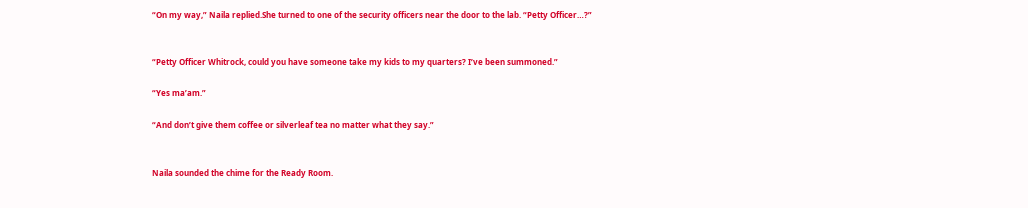“On my way,” Naila replied.She turned to one of the security officers near the door to the lab. “Petty Officer…?”


“Petty Officer Whitrock, could you have someone take my kids to my quarters? I’ve been summoned.”

“Yes ma’am.”

“And don’t give them coffee or silverleaf tea no matter what they say.”


Naila sounded the chime for the Ready Room.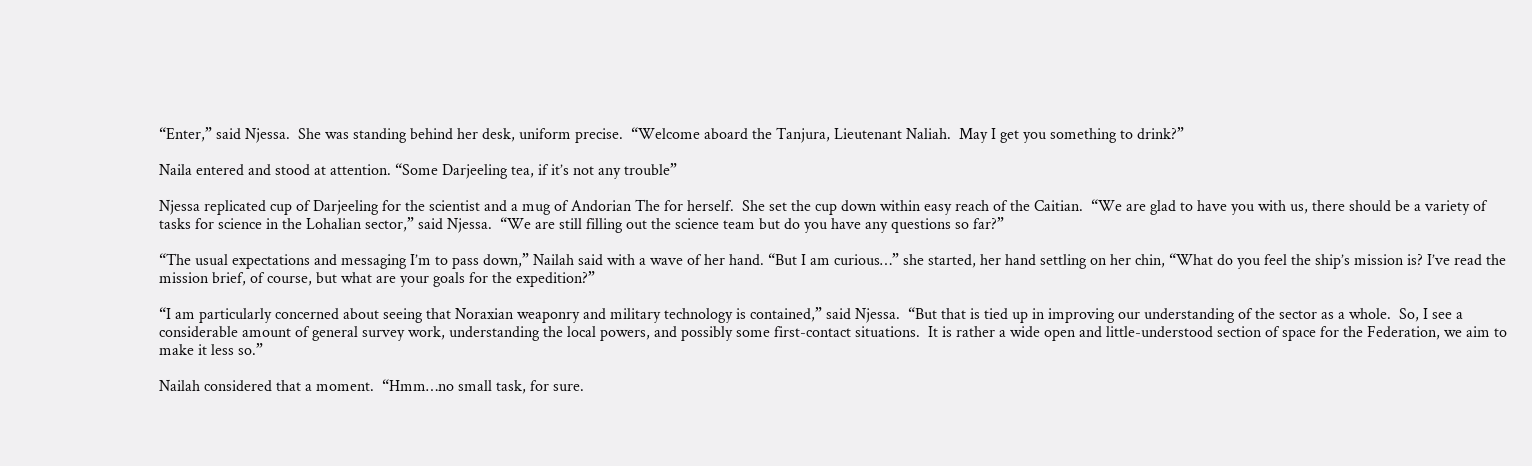“Enter,” said Njessa.  She was standing behind her desk, uniform precise.  “Welcome aboard the Tanjura, Lieutenant Naliah.  May I get you something to drink?”

Naila entered and stood at attention. “Some Darjeeling tea, if it’s not any trouble”

Njessa replicated cup of Darjeeling for the scientist and a mug of Andorian The for herself.  She set the cup down within easy reach of the Caitian.  “We are glad to have you with us, there should be a variety of tasks for science in the Lohalian sector,” said Njessa.  “We are still filling out the science team but do you have any questions so far?”

“The usual expectations and messaging I’m to pass down,” Nailah said with a wave of her hand. “But I am curious…” she started, her hand settling on her chin, “What do you feel the ship’s mission is? I’ve read the mission brief, of course, but what are your goals for the expedition?”

“I am particularly concerned about seeing that Noraxian weaponry and military technology is contained,” said Njessa.  “But that is tied up in improving our understanding of the sector as a whole.  So, I see a considerable amount of general survey work, understanding the local powers, and possibly some first-contact situations.  It is rather a wide open and little-understood section of space for the Federation, we aim to make it less so.”

Nailah considered that a moment.  “Hmm…no small task, for sure.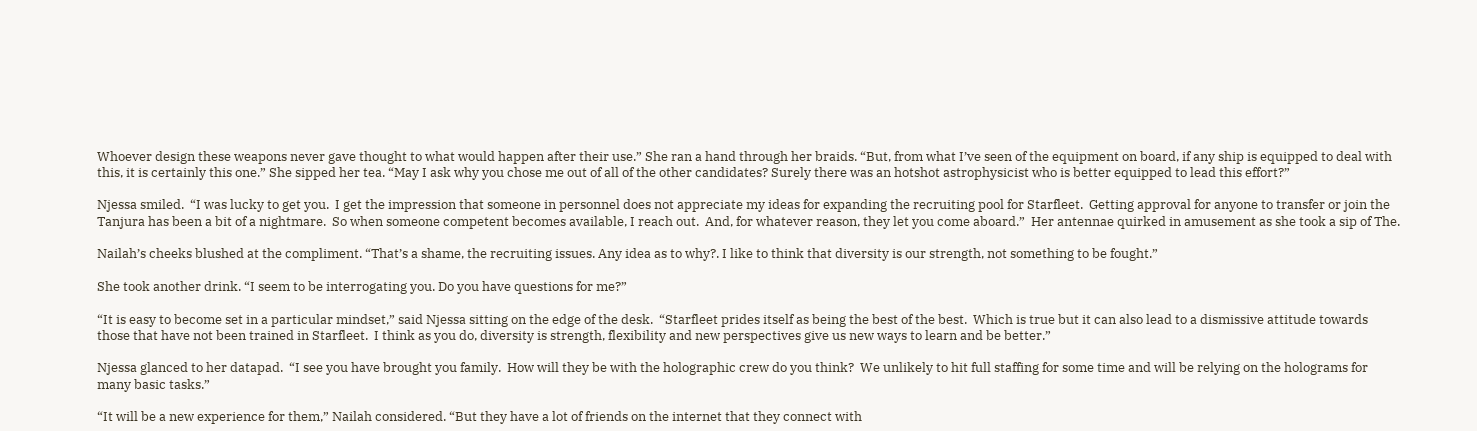Whoever design these weapons never gave thought to what would happen after their use.” She ran a hand through her braids. “But, from what I’ve seen of the equipment on board, if any ship is equipped to deal with this, it is certainly this one.” She sipped her tea. “May I ask why you chose me out of all of the other candidates? Surely there was an hotshot astrophysicist who is better equipped to lead this effort?”

Njessa smiled.  “I was lucky to get you.  I get the impression that someone in personnel does not appreciate my ideas for expanding the recruiting pool for Starfleet.  Getting approval for anyone to transfer or join the Tanjura has been a bit of a nightmare.  So when someone competent becomes available, I reach out.  And, for whatever reason, they let you come aboard.”  Her antennae quirked in amusement as she took a sip of The.

Nailah’s cheeks blushed at the compliment. “That’s a shame, the recruiting issues. Any idea as to why?. I like to think that diversity is our strength, not something to be fought.”

She took another drink. “I seem to be interrogating you. Do you have questions for me?”

“It is easy to become set in a particular mindset,” said Njessa sitting on the edge of the desk.  “Starfleet prides itself as being the best of the best.  Which is true but it can also lead to a dismissive attitude towards those that have not been trained in Starfleet.  I think as you do, diversity is strength, flexibility and new perspectives give us new ways to learn and be better.”

Njessa glanced to her datapad.  “I see you have brought you family.  How will they be with the holographic crew do you think?  We unlikely to hit full staffing for some time and will be relying on the holograms for many basic tasks.”

“It will be a new experience for them,” Nailah considered. “But they have a lot of friends on the internet that they connect with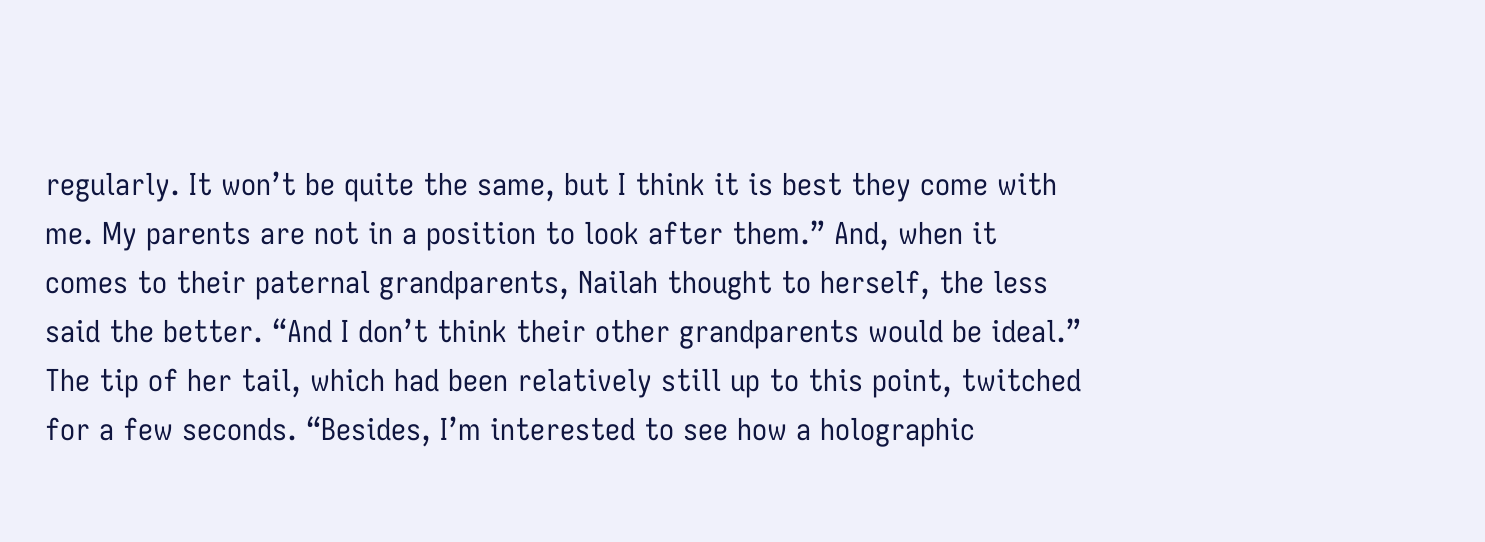regularly. It won’t be quite the same, but I think it is best they come with me. My parents are not in a position to look after them.” And, when it comes to their paternal grandparents, Nailah thought to herself, the less said the better. “And I don’t think their other grandparents would be ideal.” The tip of her tail, which had been relatively still up to this point, twitched for a few seconds. “Besides, I’m interested to see how a holographic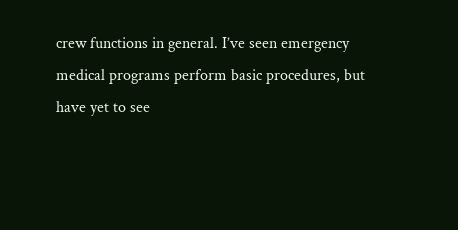crew functions in general. I’ve seen emergency medical programs perform basic procedures, but have yet to see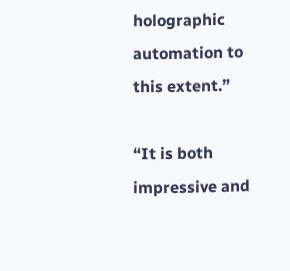holographic automation to this extent.”

“It is both impressive and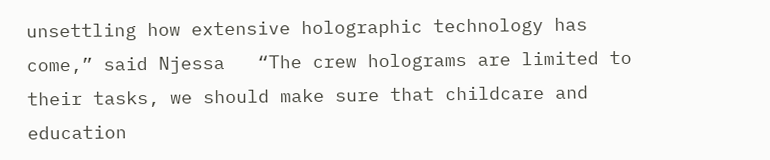unsettling how extensive holographic technology has come,” said Njessa   “The crew holograms are limited to their tasks, we should make sure that childcare and education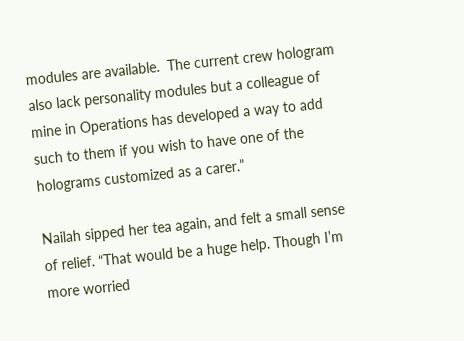modules are available.  The current crew hologram also lack personality modules but a colleague of mine in Operations has developed a way to add such to them if you wish to have one of the holograms customized as a carer.”

Nailah sipped her tea again, and felt a small sense of relief. “That would be a huge help. Though I’m more worried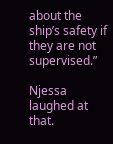about the ship’s safety if they are not supervised.”

Njessa laughed at that.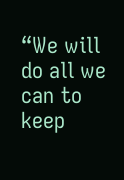“We will do all we can to keep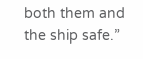both them and the ship safe.”